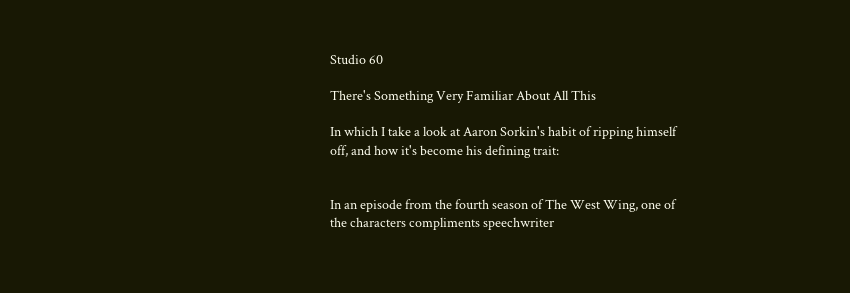Studio 60

There's Something Very Familiar About All This

In which I take a look at Aaron Sorkin's habit of ripping himself off, and how it's become his defining trait:


In an episode from the fourth season of The West Wing, one of the characters compliments speechwriter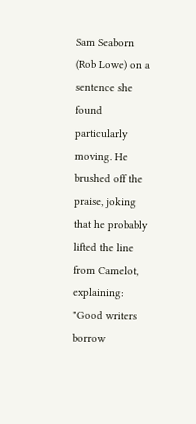Sam Seaborn (Rob Lowe) on a sentence she found particularly moving. He brushed off the praise, joking that he probably lifted the line from Camelot, explaining: "Good writers borrow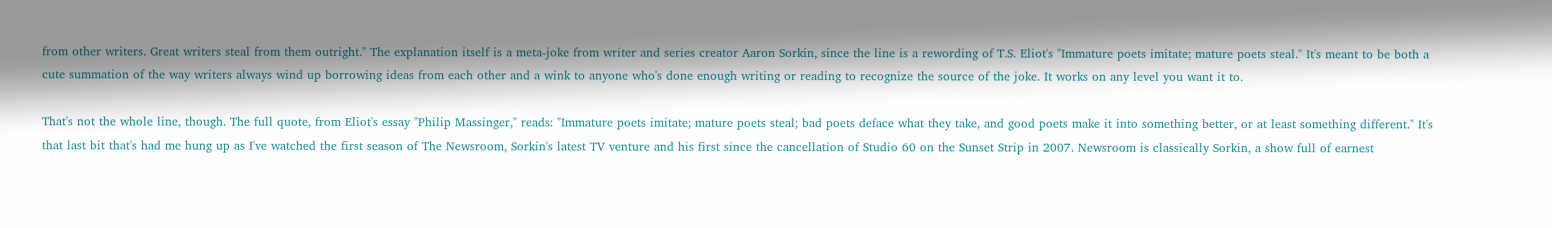from other writers. Great writers steal from them outright." The explanation itself is a meta-joke from writer and series creator Aaron Sorkin, since the line is a rewording of T.S. Eliot's "Immature poets imitate; mature poets steal." It's meant to be both a cute summation of the way writers always wind up borrowing ideas from each other and a wink to anyone who's done enough writing or reading to recognize the source of the joke. It works on any level you want it to.

That's not the whole line, though. The full quote, from Eliot's essay "Philip Massinger," reads: "Immature poets imitate; mature poets steal; bad poets deface what they take, and good poets make it into something better, or at least something different." It's that last bit that's had me hung up as I've watched the first season of The Newsroom, Sorkin's latest TV venture and his first since the cancellation of Studio 60 on the Sunset Strip in 2007. Newsroom is classically Sorkin, a show full of earnest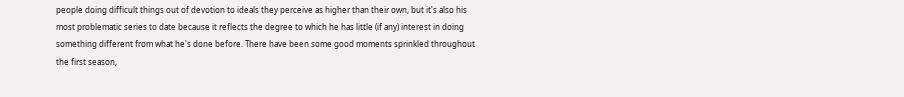people doing difficult things out of devotion to ideals they perceive as higher than their own, but it's also his most problematic series to date because it reflects the degree to which he has little (if any) interest in doing something different from what he's done before. There have been some good moments sprinkled throughout the first season,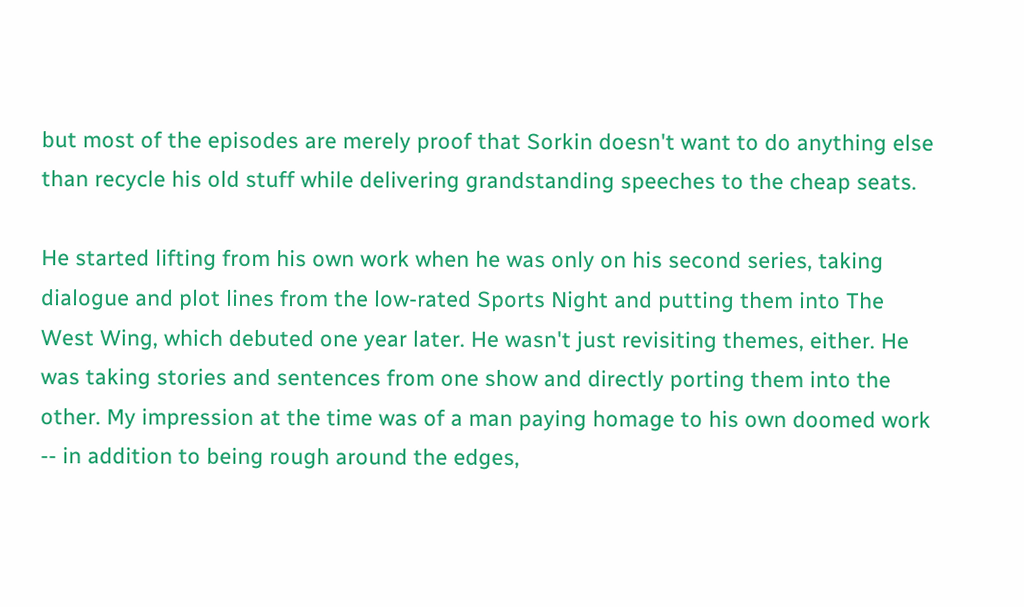but most of the episodes are merely proof that Sorkin doesn't want to do anything else than recycle his old stuff while delivering grandstanding speeches to the cheap seats.

He started lifting from his own work when he was only on his second series, taking dialogue and plot lines from the low-rated Sports Night and putting them into The West Wing, which debuted one year later. He wasn't just revisiting themes, either. He was taking stories and sentences from one show and directly porting them into the other. My impression at the time was of a man paying homage to his own doomed work -- in addition to being rough around the edges,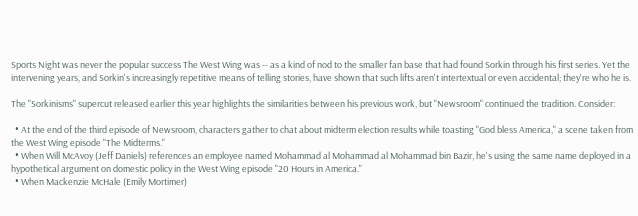Sports Night was never the popular success The West Wing was -- as a kind of nod to the smaller fan base that had found Sorkin through his first series. Yet the intervening years, and Sorkin's increasingly repetitive means of telling stories, have shown that such lifts aren't intertextual or even accidental; they're who he is.

The "Sorkinisms" supercut released earlier this year highlights the similarities between his previous work, but "Newsroom" continued the tradition. Consider:

  • At the end of the third episode of Newsroom, characters gather to chat about midterm election results while toasting "God bless America," a scene taken from the West Wing episode "The Midterms."
  • When Will McAvoy (Jeff Daniels) references an employee named Mohammad al Mohammad al Mohammad bin Bazir, he's using the same name deployed in a hypothetical argument on domestic policy in the West Wing episode "20 Hours in America."
  • When Mackenzie McHale (Emily Mortimer)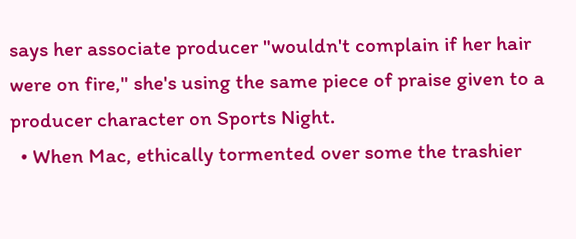says her associate producer "wouldn't complain if her hair were on fire," she's using the same piece of praise given to a producer character on Sports Night.
  • When Mac, ethically tormented over some the trashier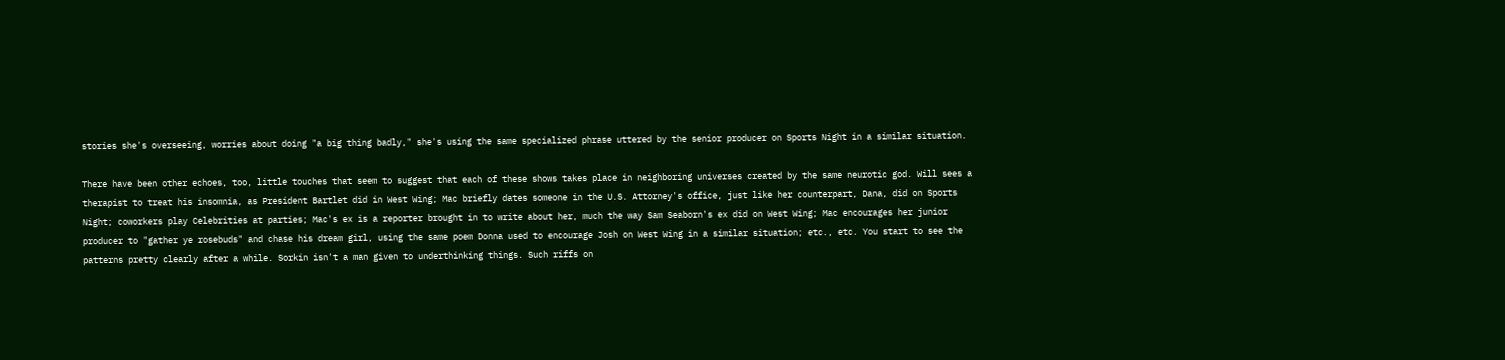stories she's overseeing, worries about doing "a big thing badly," she's using the same specialized phrase uttered by the senior producer on Sports Night in a similar situation.

There have been other echoes, too, little touches that seem to suggest that each of these shows takes place in neighboring universes created by the same neurotic god. Will sees a therapist to treat his insomnia, as President Bartlet did in West Wing; Mac briefly dates someone in the U.S. Attorney's office, just like her counterpart, Dana, did on Sports Night; coworkers play Celebrities at parties; Mac's ex is a reporter brought in to write about her, much the way Sam Seaborn's ex did on West Wing; Mac encourages her junior producer to "gather ye rosebuds" and chase his dream girl, using the same poem Donna used to encourage Josh on West Wing in a similar situation; etc., etc. You start to see the patterns pretty clearly after a while. Sorkin isn't a man given to underthinking things. Such riffs on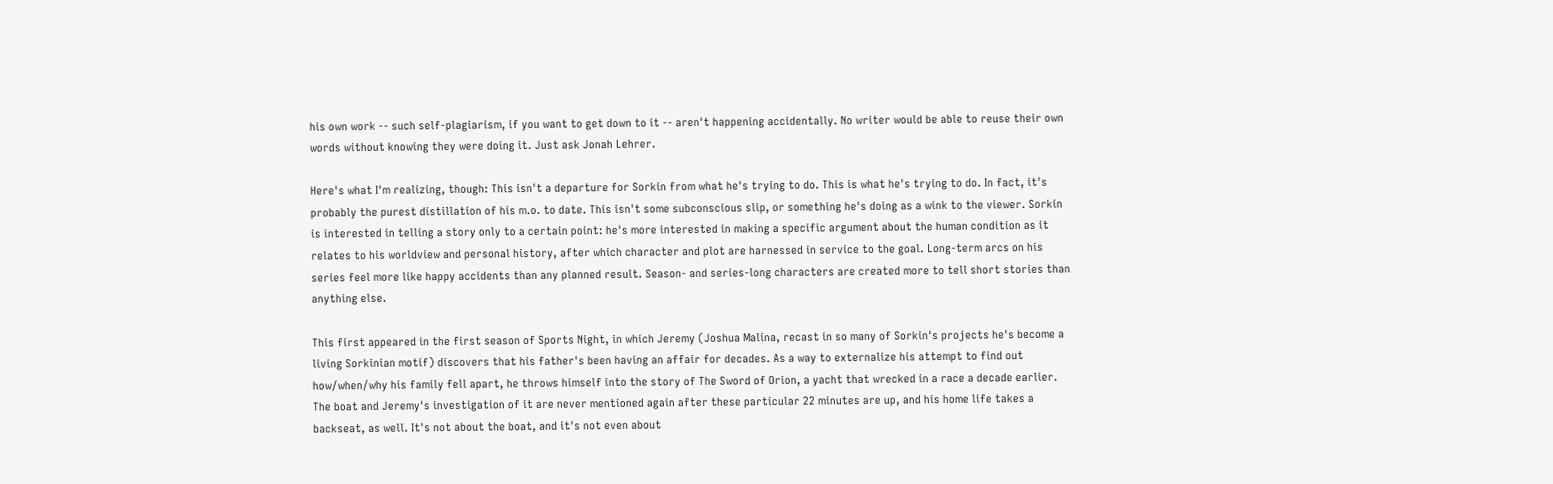his own work -- such self-plagiarism, if you want to get down to it -- aren't happening accidentally. No writer would be able to reuse their own words without knowing they were doing it. Just ask Jonah Lehrer.

Here's what I'm realizing, though: This isn't a departure for Sorkin from what he's trying to do. This is what he's trying to do. In fact, it's probably the purest distillation of his m.o. to date. This isn't some subconscious slip, or something he's doing as a wink to the viewer. Sorkin is interested in telling a story only to a certain point: he's more interested in making a specific argument about the human condition as it relates to his worldview and personal history, after which character and plot are harnessed in service to the goal. Long-term arcs on his series feel more like happy accidents than any planned result. Season- and series-long characters are created more to tell short stories than anything else.

This first appeared in the first season of Sports Night, in which Jeremy (Joshua Malina, recast in so many of Sorkin's projects he's become a living Sorkinian motif) discovers that his father's been having an affair for decades. As a way to externalize his attempt to find out how/when/why his family fell apart, he throws himself into the story of The Sword of Orion, a yacht that wrecked in a race a decade earlier. The boat and Jeremy's investigation of it are never mentioned again after these particular 22 minutes are up, and his home life takes a backseat, as well. It's not about the boat, and it's not even about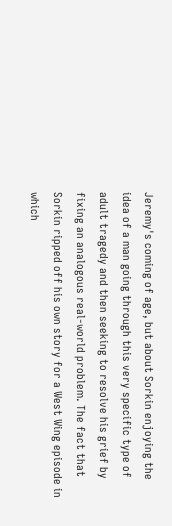Jeremy's coming of age, but about Sorkin enjoying the idea of a man going through this very specific type of adult tragedy and then seeking to resolve his grief by fixing an analogous real-world problem. The fact that Sorkin ripped off his own story for a West Wing episode in which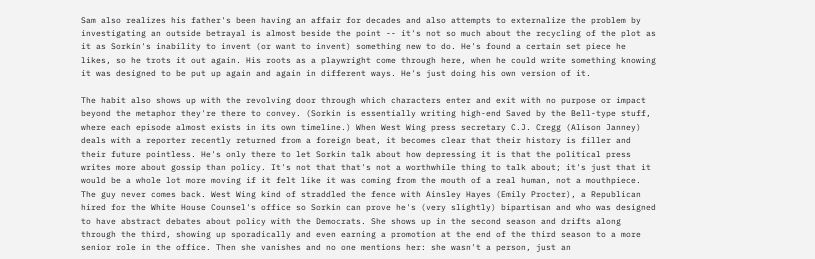Sam also realizes his father's been having an affair for decades and also attempts to externalize the problem by investigating an outside betrayal is almost beside the point -- it's not so much about the recycling of the plot as it as Sorkin's inability to invent (or want to invent) something new to do. He's found a certain set piece he likes, so he trots it out again. His roots as a playwright come through here, when he could write something knowing it was designed to be put up again and again in different ways. He's just doing his own version of it.

The habit also shows up with the revolving door through which characters enter and exit with no purpose or impact beyond the metaphor they're there to convey. (Sorkin is essentially writing high-end Saved by the Bell-type stuff, where each episode almost exists in its own timeline.) When West Wing press secretary C.J. Cregg (Alison Janney) deals with a reporter recently returned from a foreign beat, it becomes clear that their history is filler and their future pointless. He's only there to let Sorkin talk about how depressing it is that the political press writes more about gossip than policy. It's not that that's not a worthwhile thing to talk about; it's just that it would be a whole lot more moving if it felt like it was coming from the mouth of a real human, not a mouthpiece. The guy never comes back. West Wing kind of straddled the fence with Ainsley Hayes (Emily Procter), a Republican hired for the White House Counsel's office so Sorkin can prove he's (very slightly) bipartisan and who was designed to have abstract debates about policy with the Democrats. She shows up in the second season and drifts along through the third, showing up sporadically and even earning a promotion at the end of the third season to a more senior role in the office. Then she vanishes and no one mentions her: she wasn't a person, just an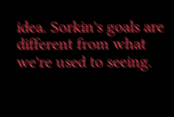idea. Sorkin's goals are different from what we're used to seeing.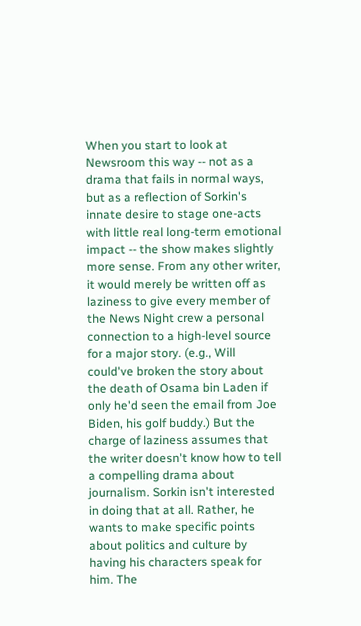When you start to look at Newsroom this way -- not as a drama that fails in normal ways, but as a reflection of Sorkin's innate desire to stage one-acts with little real long-term emotional impact -- the show makes slightly more sense. From any other writer, it would merely be written off as laziness to give every member of the News Night crew a personal connection to a high-level source for a major story. (e.g., Will could've broken the story about the death of Osama bin Laden if only he'd seen the email from Joe Biden, his golf buddy.) But the charge of laziness assumes that the writer doesn't know how to tell a compelling drama about journalism. Sorkin isn't interested in doing that at all. Rather, he wants to make specific points about politics and culture by having his characters speak for him. The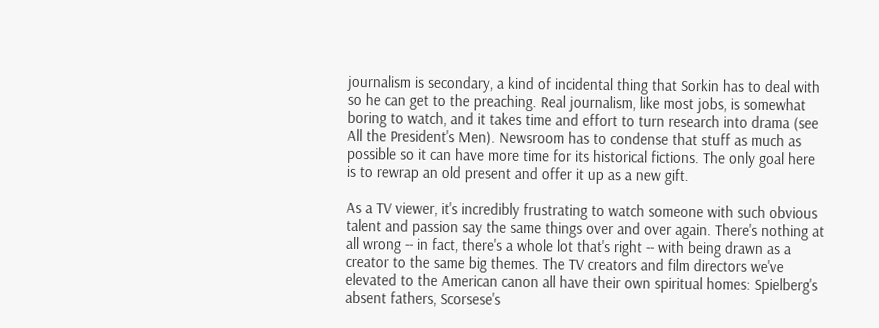journalism is secondary, a kind of incidental thing that Sorkin has to deal with so he can get to the preaching. Real journalism, like most jobs, is somewhat boring to watch, and it takes time and effort to turn research into drama (see All the President's Men). Newsroom has to condense that stuff as much as possible so it can have more time for its historical fictions. The only goal here is to rewrap an old present and offer it up as a new gift.

As a TV viewer, it's incredibly frustrating to watch someone with such obvious talent and passion say the same things over and over again. There's nothing at all wrong -- in fact, there's a whole lot that's right -- with being drawn as a creator to the same big themes. The TV creators and film directors we've elevated to the American canon all have their own spiritual homes: Spielberg's absent fathers, Scorsese's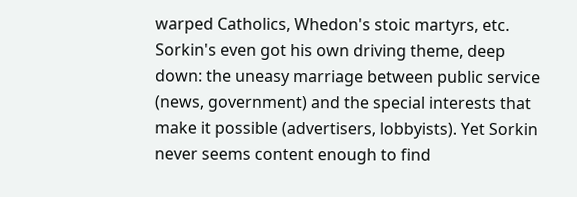warped Catholics, Whedon's stoic martyrs, etc. Sorkin's even got his own driving theme, deep down: the uneasy marriage between public service (news, government) and the special interests that make it possible (advertisers, lobbyists). Yet Sorkin never seems content enough to find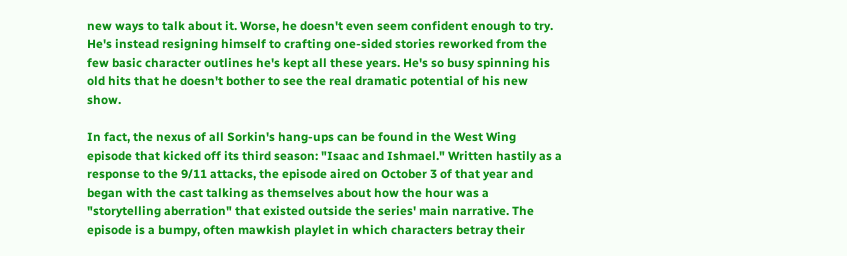new ways to talk about it. Worse, he doesn't even seem confident enough to try. He's instead resigning himself to crafting one-sided stories reworked from the few basic character outlines he's kept all these years. He's so busy spinning his old hits that he doesn't bother to see the real dramatic potential of his new show.

In fact, the nexus of all Sorkin's hang-ups can be found in the West Wing episode that kicked off its third season: "Isaac and Ishmael." Written hastily as a response to the 9/11 attacks, the episode aired on October 3 of that year and began with the cast talking as themselves about how the hour was a "storytelling aberration" that existed outside the series' main narrative. The episode is a bumpy, often mawkish playlet in which characters betray their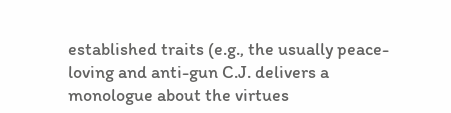established traits (e.g., the usually peace-loving and anti-gun C.J. delivers a monologue about the virtues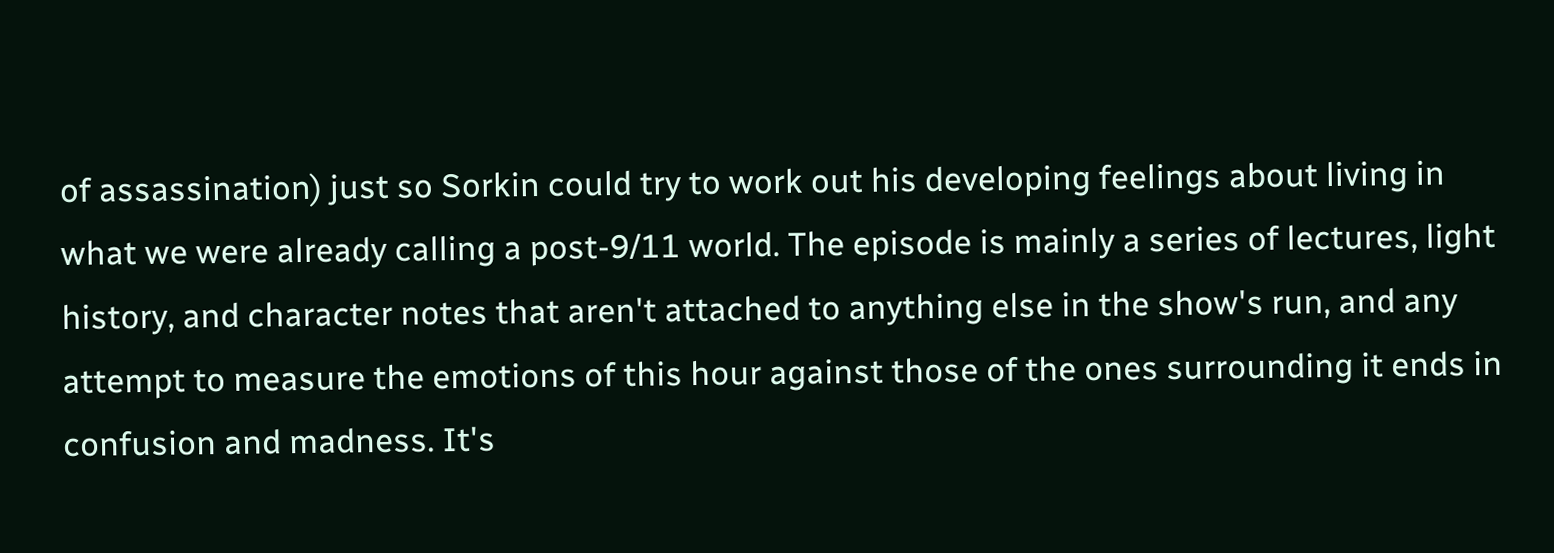of assassination) just so Sorkin could try to work out his developing feelings about living in what we were already calling a post-9/11 world. The episode is mainly a series of lectures, light history, and character notes that aren't attached to anything else in the show's run, and any attempt to measure the emotions of this hour against those of the ones surrounding it ends in confusion and madness. It's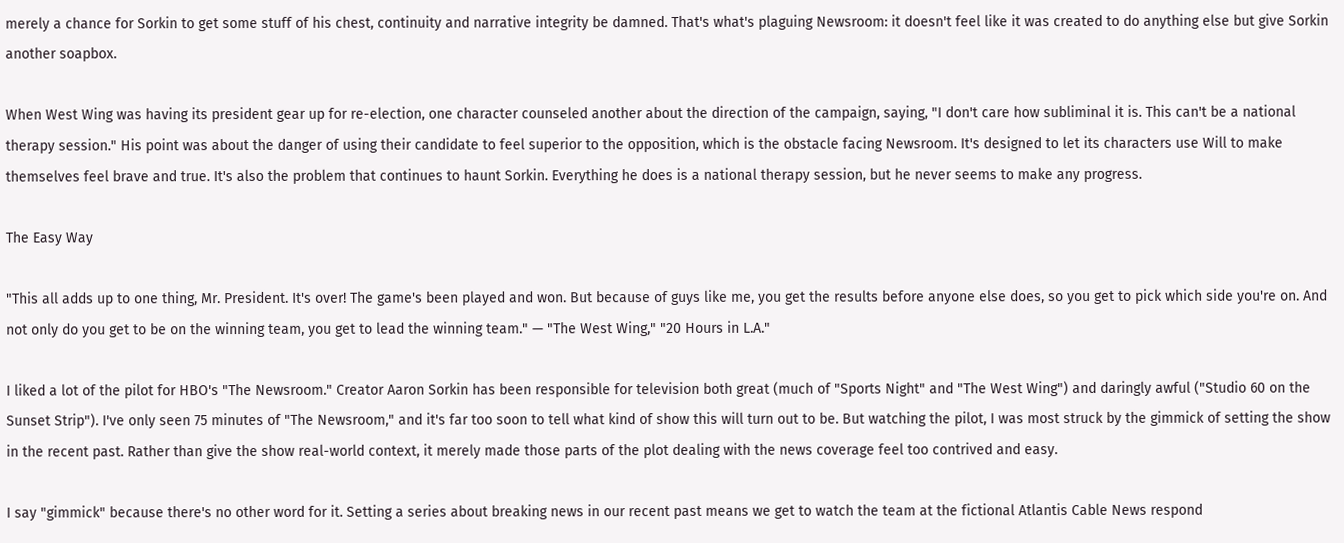merely a chance for Sorkin to get some stuff of his chest, continuity and narrative integrity be damned. That's what's plaguing Newsroom: it doesn't feel like it was created to do anything else but give Sorkin another soapbox.

When West Wing was having its president gear up for re-election, one character counseled another about the direction of the campaign, saying, "I don't care how subliminal it is. This can't be a national therapy session." His point was about the danger of using their candidate to feel superior to the opposition, which is the obstacle facing Newsroom. It's designed to let its characters use Will to make themselves feel brave and true. It's also the problem that continues to haunt Sorkin. Everything he does is a national therapy session, but he never seems to make any progress.

The Easy Way

"This all adds up to one thing, Mr. President. It's over! The game's been played and won. But because of guys like me, you get the results before anyone else does, so you get to pick which side you're on. And not only do you get to be on the winning team, you get to lead the winning team." — "The West Wing," "20 Hours in L.A."

I liked a lot of the pilot for HBO's "The Newsroom." Creator Aaron Sorkin has been responsible for television both great (much of "Sports Night" and "The West Wing") and daringly awful ("Studio 60 on the Sunset Strip"). I've only seen 75 minutes of "The Newsroom," and it's far too soon to tell what kind of show this will turn out to be. But watching the pilot, I was most struck by the gimmick of setting the show in the recent past. Rather than give the show real-world context, it merely made those parts of the plot dealing with the news coverage feel too contrived and easy.

I say "gimmick" because there's no other word for it. Setting a series about breaking news in our recent past means we get to watch the team at the fictional Atlantis Cable News respond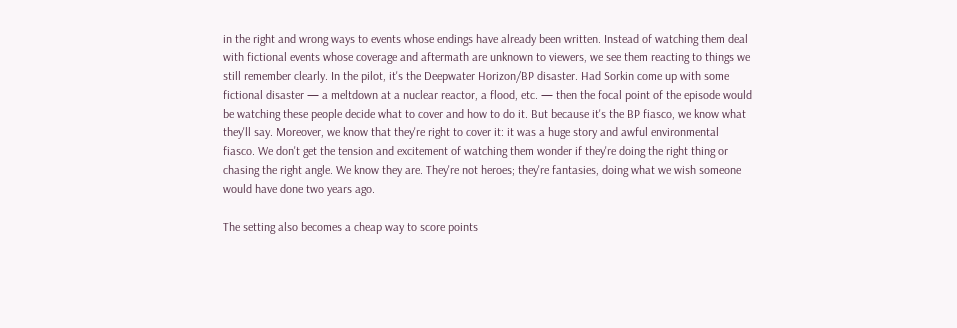in the right and wrong ways to events whose endings have already been written. Instead of watching them deal with fictional events whose coverage and aftermath are unknown to viewers, we see them reacting to things we still remember clearly. In the pilot, it's the Deepwater Horizon/BP disaster. Had Sorkin come up with some fictional disaster — a meltdown at a nuclear reactor, a flood, etc. — then the focal point of the episode would be watching these people decide what to cover and how to do it. But because it's the BP fiasco, we know what they'll say. Moreover, we know that they're right to cover it: it was a huge story and awful environmental fiasco. We don't get the tension and excitement of watching them wonder if they're doing the right thing or chasing the right angle. We know they are. They're not heroes; they're fantasies, doing what we wish someone would have done two years ago.

The setting also becomes a cheap way to score points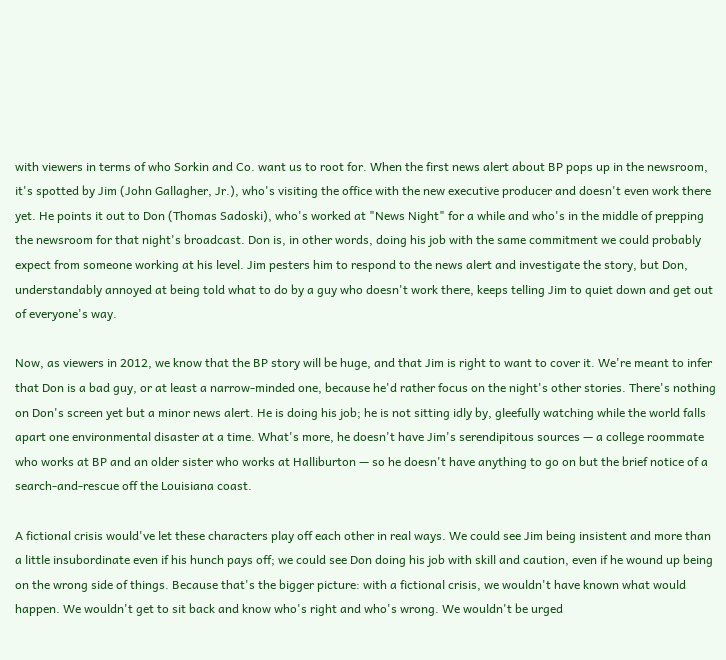with viewers in terms of who Sorkin and Co. want us to root for. When the first news alert about BP pops up in the newsroom, it's spotted by Jim (John Gallagher, Jr.), who's visiting the office with the new executive producer and doesn't even work there yet. He points it out to Don (Thomas Sadoski), who's worked at "News Night" for a while and who's in the middle of prepping the newsroom for that night's broadcast. Don is, in other words, doing his job with the same commitment we could probably expect from someone working at his level. Jim pesters him to respond to the news alert and investigate the story, but Don, understandably annoyed at being told what to do by a guy who doesn't work there, keeps telling Jim to quiet down and get out of everyone's way.

Now, as viewers in 2012, we know that the BP story will be huge, and that Jim is right to want to cover it. We're meant to infer that Don is a bad guy, or at least a narrow-minded one, because he'd rather focus on the night's other stories. There's nothing on Don's screen yet but a minor news alert. He is doing his job; he is not sitting idly by, gleefully watching while the world falls apart one environmental disaster at a time. What's more, he doesn't have Jim's serendipitous sources — a college roommate who works at BP and an older sister who works at Halliburton — so he doesn't have anything to go on but the brief notice of a search-and-rescue off the Louisiana coast.

A fictional crisis would've let these characters play off each other in real ways. We could see Jim being insistent and more than a little insubordinate even if his hunch pays off; we could see Don doing his job with skill and caution, even if he wound up being on the wrong side of things. Because that's the bigger picture: with a fictional crisis, we wouldn't have known what would happen. We wouldn't get to sit back and know who's right and who's wrong. We wouldn't be urged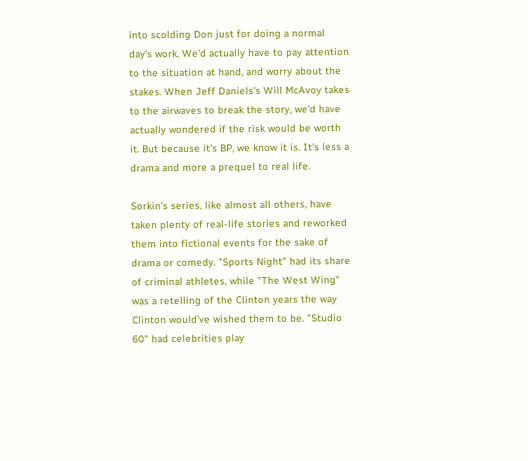into scolding Don just for doing a normal day's work. We'd actually have to pay attention to the situation at hand, and worry about the stakes. When Jeff Daniels's Will McAvoy takes to the airwaves to break the story, we'd have actually wondered if the risk would be worth it. But because it's BP, we know it is. It's less a drama and more a prequel to real life.

Sorkin's series, like almost all others, have taken plenty of real-life stories and reworked them into fictional events for the sake of drama or comedy. "Sports Night" had its share of criminal athletes, while "The West Wing" was a retelling of the Clinton years the way Clinton would've wished them to be. "Studio 60" had celebrities play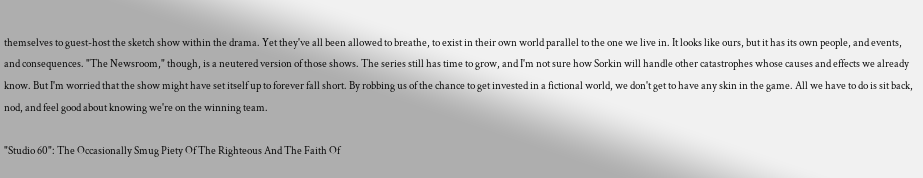themselves to guest-host the sketch show within the drama. Yet they've all been allowed to breathe, to exist in their own world parallel to the one we live in. It looks like ours, but it has its own people, and events, and consequences. "The Newsroom," though, is a neutered version of those shows. The series still has time to grow, and I'm not sure how Sorkin will handle other catastrophes whose causes and effects we already know. But I'm worried that the show might have set itself up to forever fall short. By robbing us of the chance to get invested in a fictional world, we don't get to have any skin in the game. All we have to do is sit back, nod, and feel good about knowing we're on the winning team.

"Studio 60": The Occasionally Smug Piety Of The Righteous And The Faith Of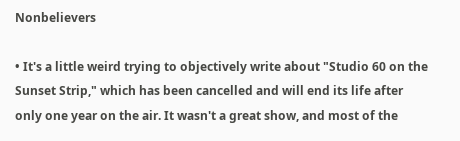Nonbelievers

• It's a little weird trying to objectively write about "Studio 60 on the Sunset Strip," which has been cancelled and will end its life after only one year on the air. It wasn't a great show, and most of the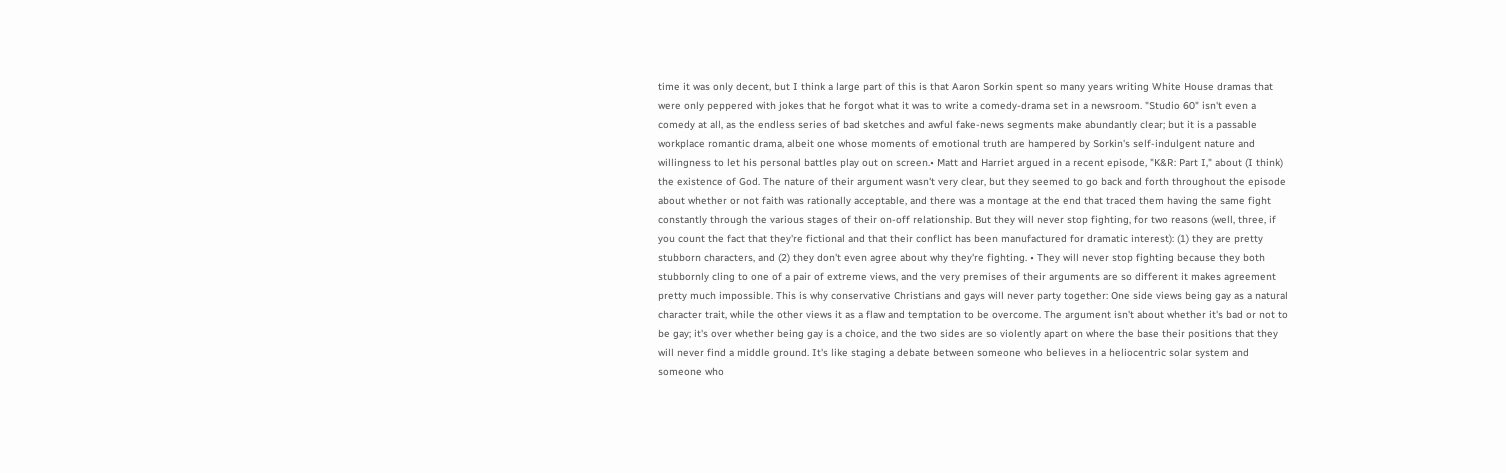time it was only decent, but I think a large part of this is that Aaron Sorkin spent so many years writing White House dramas that were only peppered with jokes that he forgot what it was to write a comedy-drama set in a newsroom. "Studio 60" isn't even a comedy at all, as the endless series of bad sketches and awful fake-news segments make abundantly clear; but it is a passable workplace romantic drama, albeit one whose moments of emotional truth are hampered by Sorkin's self-indulgent nature and willingness to let his personal battles play out on screen.• Matt and Harriet argued in a recent episode, "K&R: Part I," about (I think) the existence of God. The nature of their argument wasn't very clear, but they seemed to go back and forth throughout the episode about whether or not faith was rationally acceptable, and there was a montage at the end that traced them having the same fight constantly through the various stages of their on-off relationship. But they will never stop fighting, for two reasons (well, three, if you count the fact that they're fictional and that their conflict has been manufactured for dramatic interest): (1) they are pretty stubborn characters, and (2) they don't even agree about why they're fighting. • They will never stop fighting because they both stubbornly cling to one of a pair of extreme views, and the very premises of their arguments are so different it makes agreement pretty much impossible. This is why conservative Christians and gays will never party together: One side views being gay as a natural character trait, while the other views it as a flaw and temptation to be overcome. The argument isn't about whether it's bad or not to be gay; it's over whether being gay is a choice, and the two sides are so violently apart on where the base their positions that they will never find a middle ground. It's like staging a debate between someone who believes in a heliocentric solar system and someone who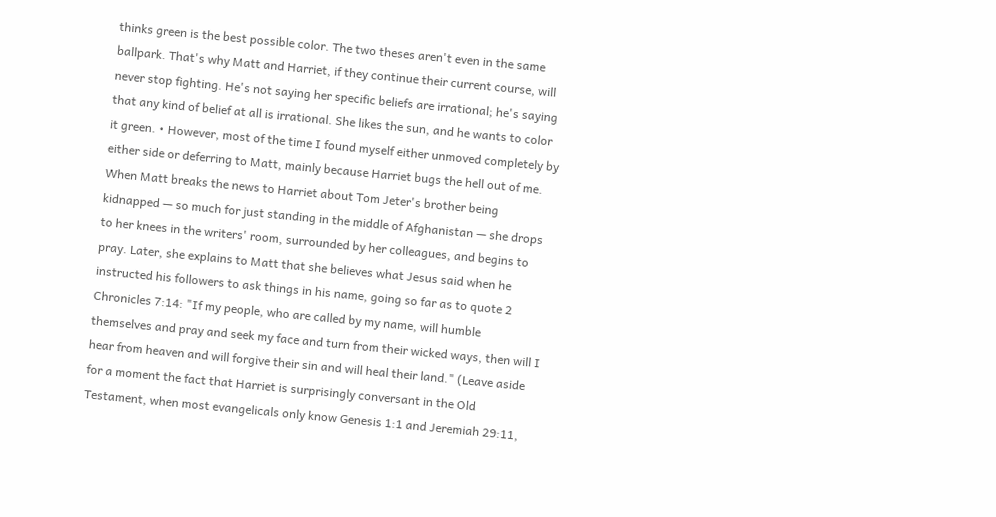thinks green is the best possible color. The two theses aren't even in the same ballpark. That's why Matt and Harriet, if they continue their current course, will never stop fighting. He's not saying her specific beliefs are irrational; he's saying that any kind of belief at all is irrational. She likes the sun, and he wants to color it green. • However, most of the time I found myself either unmoved completely by either side or deferring to Matt, mainly because Harriet bugs the hell out of me. When Matt breaks the news to Harriet about Tom Jeter's brother being kidnapped — so much for just standing in the middle of Afghanistan — she drops to her knees in the writers' room, surrounded by her colleagues, and begins to pray. Later, she explains to Matt that she believes what Jesus said when he instructed his followers to ask things in his name, going so far as to quote 2 Chronicles 7:14: "If my people, who are called by my name, will humble themselves and pray and seek my face and turn from their wicked ways, then will I hear from heaven and will forgive their sin and will heal their land." (Leave aside for a moment the fact that Harriet is surprisingly conversant in the Old Testament, when most evangelicals only know Genesis 1:1 and Jeremiah 29:11,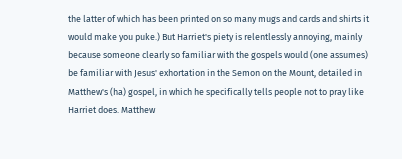the latter of which has been printed on so many mugs and cards and shirts it would make you puke.) But Harriet's piety is relentlessly annoying, mainly because someone clearly so familiar with the gospels would (one assumes) be familiar with Jesus' exhortation in the Semon on the Mount, detailed in Matthew's (ha) gospel, in which he specifically tells people not to pray like Harriet does. Matthew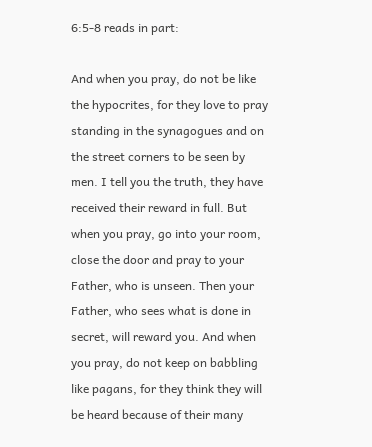6:5-8 reads in part:

And when you pray, do not be like the hypocrites, for they love to pray standing in the synagogues and on the street corners to be seen by men. I tell you the truth, they have received their reward in full. But when you pray, go into your room, close the door and pray to your Father, who is unseen. Then your Father, who sees what is done in secret, will reward you. And when you pray, do not keep on babbling like pagans, for they think they will be heard because of their many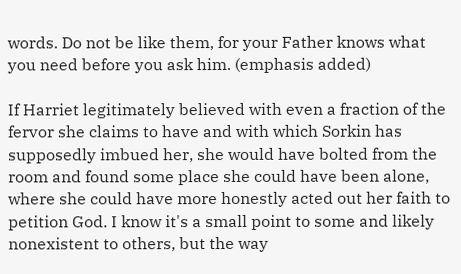words. Do not be like them, for your Father knows what you need before you ask him. (emphasis added)

If Harriet legitimately believed with even a fraction of the fervor she claims to have and with which Sorkin has supposedly imbued her, she would have bolted from the room and found some place she could have been alone, where she could have more honestly acted out her faith to petition God. I know it's a small point to some and likely nonexistent to others, but the way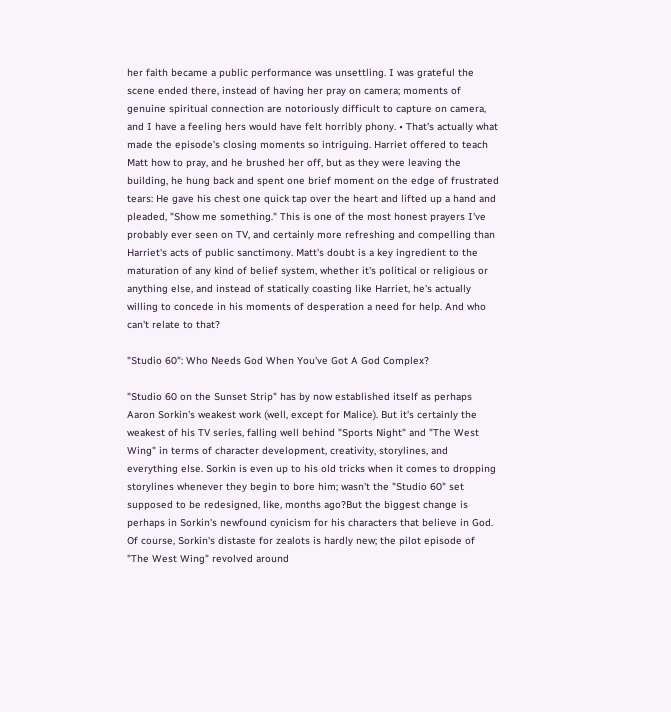her faith became a public performance was unsettling. I was grateful the scene ended there, instead of having her pray on camera; moments of genuine spiritual connection are notoriously difficult to capture on camera, and I have a feeling hers would have felt horribly phony. • That's actually what made the episode's closing moments so intriguing. Harriet offered to teach Matt how to pray, and he brushed her off, but as they were leaving the building, he hung back and spent one brief moment on the edge of frustrated tears: He gave his chest one quick tap over the heart and lifted up a hand and pleaded, "Show me something." This is one of the most honest prayers I've probably ever seen on TV, and certainly more refreshing and compelling than Harriet's acts of public sanctimony. Matt's doubt is a key ingredient to the maturation of any kind of belief system, whether it's political or religious or anything else, and instead of statically coasting like Harriet, he's actually willing to concede in his moments of desperation a need for help. And who can't relate to that?

"Studio 60": Who Needs God When You've Got A God Complex?

"Studio 60 on the Sunset Strip" has by now established itself as perhaps Aaron Sorkin's weakest work (well, except for Malice). But it's certainly the weakest of his TV series, falling well behind "Sports Night" and "The West Wing" in terms of character development, creativity, storylines, and everything else. Sorkin is even up to his old tricks when it comes to dropping storylines whenever they begin to bore him; wasn't the "Studio 60" set supposed to be redesigned, like, months ago?But the biggest change is perhaps in Sorkin's newfound cynicism for his characters that believe in God. Of course, Sorkin's distaste for zealots is hardly new; the pilot episode of "The West Wing" revolved around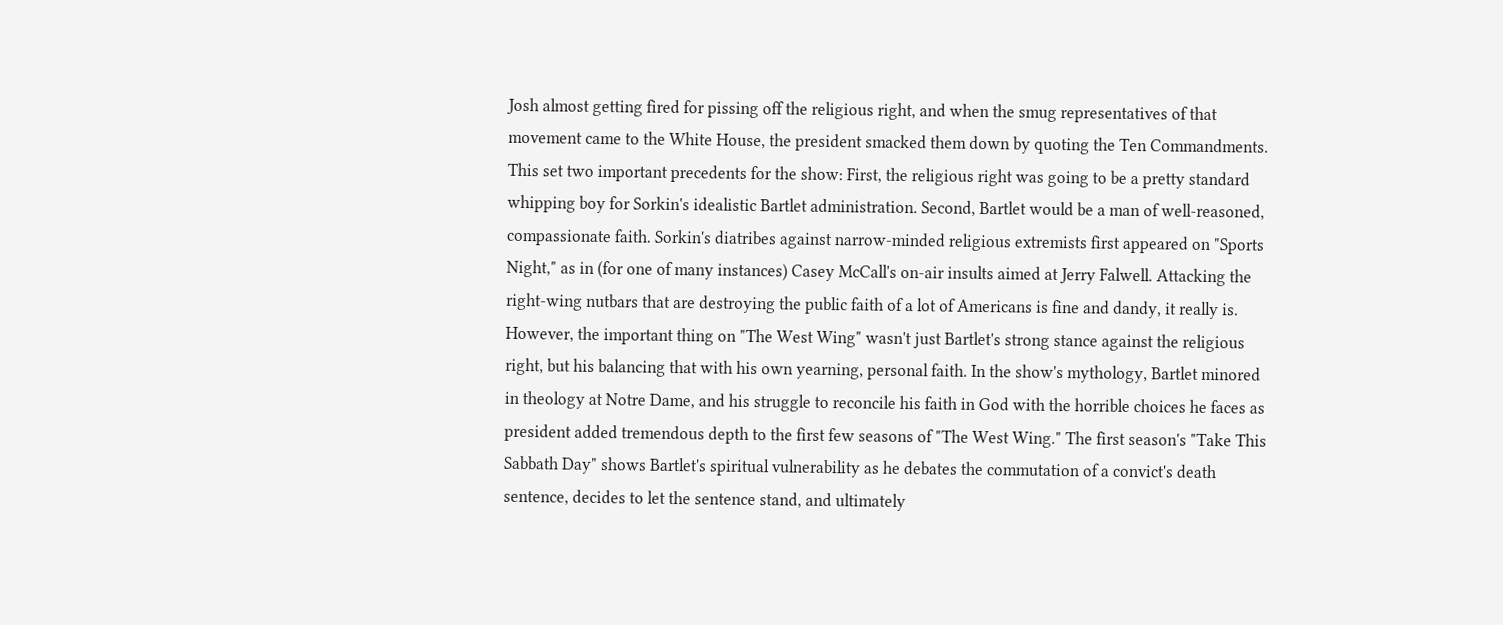Josh almost getting fired for pissing off the religious right, and when the smug representatives of that movement came to the White House, the president smacked them down by quoting the Ten Commandments. This set two important precedents for the show: First, the religious right was going to be a pretty standard whipping boy for Sorkin's idealistic Bartlet administration. Second, Bartlet would be a man of well-reasoned, compassionate faith. Sorkin's diatribes against narrow-minded religious extremists first appeared on "Sports Night," as in (for one of many instances) Casey McCall's on-air insults aimed at Jerry Falwell. Attacking the right-wing nutbars that are destroying the public faith of a lot of Americans is fine and dandy, it really is. However, the important thing on "The West Wing" wasn't just Bartlet's strong stance against the religious right, but his balancing that with his own yearning, personal faith. In the show's mythology, Bartlet minored in theology at Notre Dame, and his struggle to reconcile his faith in God with the horrible choices he faces as president added tremendous depth to the first few seasons of "The West Wing." The first season's "Take This Sabbath Day" shows Bartlet's spiritual vulnerability as he debates the commutation of a convict's death sentence, decides to let the sentence stand, and ultimately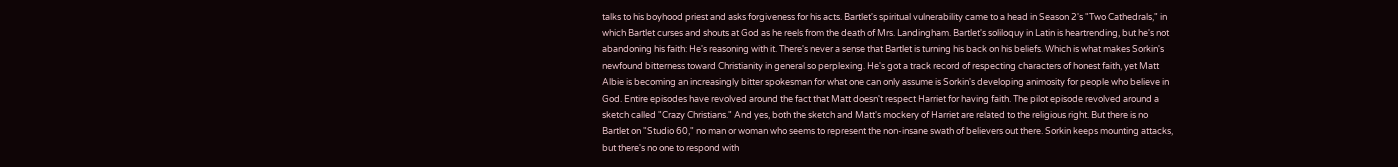talks to his boyhood priest and asks forgiveness for his acts. Bartlet's spiritual vulnerability came to a head in Season 2's "Two Cathedrals," in which Bartlet curses and shouts at God as he reels from the death of Mrs. Landingham. Bartlet's soliloquy in Latin is heartrending, but he's not abandoning his faith: He's reasoning with it. There's never a sense that Bartlet is turning his back on his beliefs. Which is what makes Sorkin's newfound bitterness toward Christianity in general so perplexing. He's got a track record of respecting characters of honest faith, yet Matt Albie is becoming an increasingly bitter spokesman for what one can only assume is Sorkin's developing animosity for people who believe in God. Entire episodes have revolved around the fact that Matt doesn't respect Harriet for having faith. The pilot episode revolved around a sketch called "Crazy Christians." And yes, both the sketch and Matt's mockery of Harriet are related to the religious right. But there is no Bartlet on "Studio 60," no man or woman who seems to represent the non-insane swath of believers out there. Sorkin keeps mounting attacks, but there's no one to respond with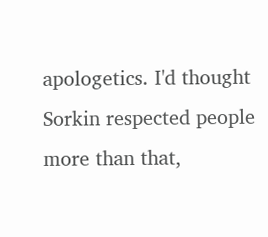apologetics. I'd thought Sorkin respected people more than that,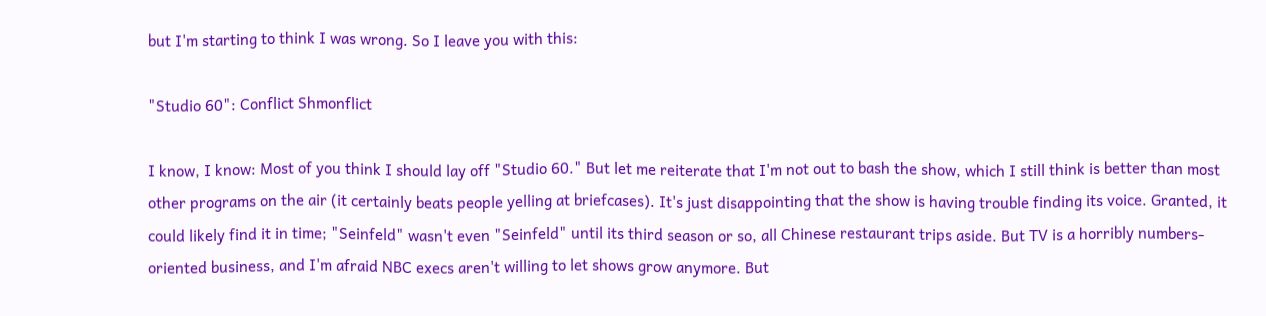but I'm starting to think I was wrong. So I leave you with this:

"Studio 60": Conflict Shmonflict

I know, I know: Most of you think I should lay off "Studio 60." But let me reiterate that I'm not out to bash the show, which I still think is better than most other programs on the air (it certainly beats people yelling at briefcases). It's just disappointing that the show is having trouble finding its voice. Granted, it could likely find it in time; "Seinfeld" wasn't even "Seinfeld" until its third season or so, all Chinese restaurant trips aside. But TV is a horribly numbers-oriented business, and I'm afraid NBC execs aren't willing to let shows grow anymore. But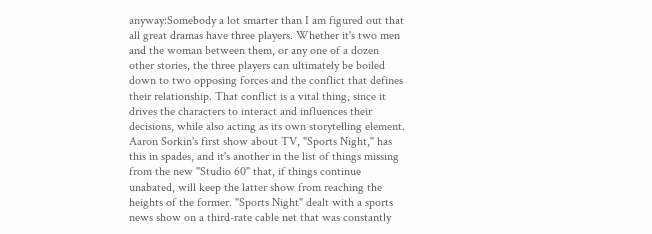anyway:Somebody a lot smarter than I am figured out that all great dramas have three players. Whether it's two men and the woman between them, or any one of a dozen other stories, the three players can ultimately be boiled down to two opposing forces and the conflict that defines their relationship. That conflict is a vital thing, since it drives the characters to interact and influences their decisions, while also acting as its own storytelling element. Aaron Sorkin's first show about TV, "Sports Night," has this in spades, and it's another in the list of things missing from the new "Studio 60" that, if things continue unabated, will keep the latter show from reaching the heights of the former. "Sports Night" dealt with a sports news show on a third-rate cable net that was constantly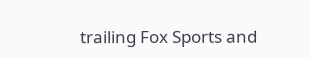trailing Fox Sports and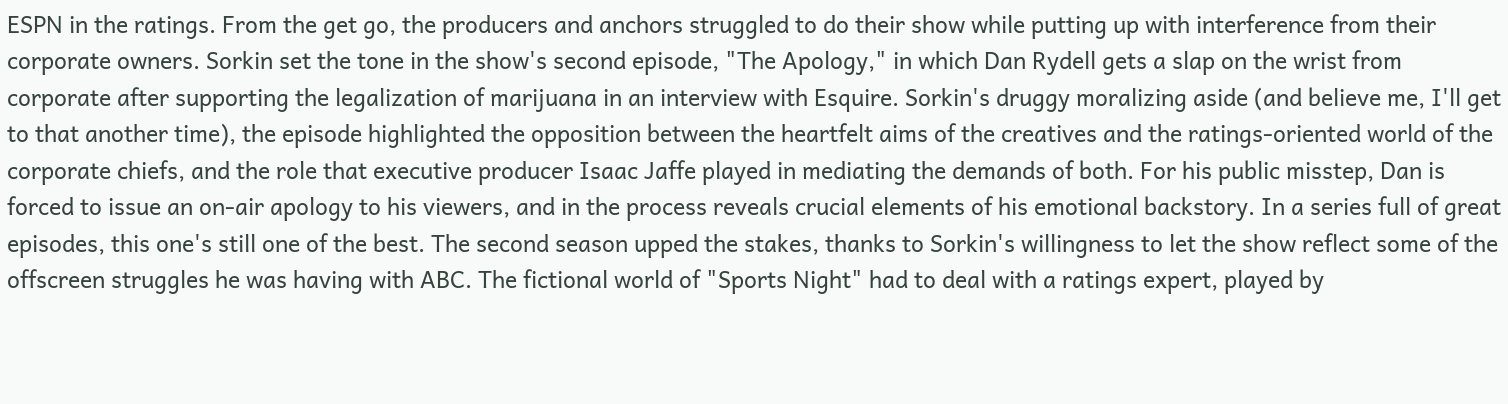ESPN in the ratings. From the get go, the producers and anchors struggled to do their show while putting up with interference from their corporate owners. Sorkin set the tone in the show's second episode, "The Apology," in which Dan Rydell gets a slap on the wrist from corporate after supporting the legalization of marijuana in an interview with Esquire. Sorkin's druggy moralizing aside (and believe me, I'll get to that another time), the episode highlighted the opposition between the heartfelt aims of the creatives and the ratings-oriented world of the corporate chiefs, and the role that executive producer Isaac Jaffe played in mediating the demands of both. For his public misstep, Dan is forced to issue an on-air apology to his viewers, and in the process reveals crucial elements of his emotional backstory. In a series full of great episodes, this one's still one of the best. The second season upped the stakes, thanks to Sorkin's willingness to let the show reflect some of the offscreen struggles he was having with ABC. The fictional world of "Sports Night" had to deal with a ratings expert, played by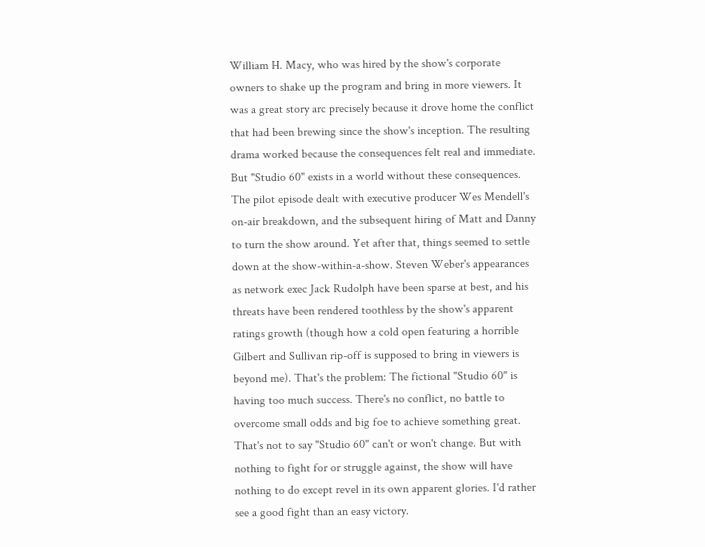William H. Macy, who was hired by the show's corporate owners to shake up the program and bring in more viewers. It was a great story arc precisely because it drove home the conflict that had been brewing since the show's inception. The resulting drama worked because the consequences felt real and immediate. But "Studio 60" exists in a world without these consequences. The pilot episode dealt with executive producer Wes Mendell's on-air breakdown, and the subsequent hiring of Matt and Danny to turn the show around. Yet after that, things seemed to settle down at the show-within-a-show. Steven Weber's appearances as network exec Jack Rudolph have been sparse at best, and his threats have been rendered toothless by the show's apparent ratings growth (though how a cold open featuring a horrible Gilbert and Sullivan rip-off is supposed to bring in viewers is beyond me). That's the problem: The fictional "Studio 60" is having too much success. There's no conflict, no battle to overcome small odds and big foe to achieve something great. That's not to say "Studio 60" can't or won't change. But with nothing to fight for or struggle against, the show will have nothing to do except revel in its own apparent glories. I'd rather see a good fight than an easy victory.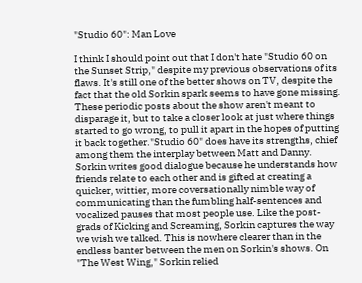"Studio 60": Man Love

I think I should point out that I don't hate "Studio 60 on the Sunset Strip," despite my previous observations of its flaws. It's still one of the better shows on TV, despite the fact that the old Sorkin spark seems to have gone missing. These periodic posts about the show aren't meant to disparage it, but to take a closer look at just where things started to go wrong, to pull it apart in the hopes of putting it back together."Studio 60" does have its strengths, chief among them the interplay between Matt and Danny. Sorkin writes good dialogue because he understands how friends relate to each other and is gifted at creating a quicker, wittier, more coversationally nimble way of communicating than the fumbling half-sentences and vocalized pauses that most people use. Like the post-grads of Kicking and Screaming, Sorkin captures the way we wish we talked. This is nowhere clearer than in the endless banter between the men on Sorkin's shows. On "The West Wing," Sorkin relied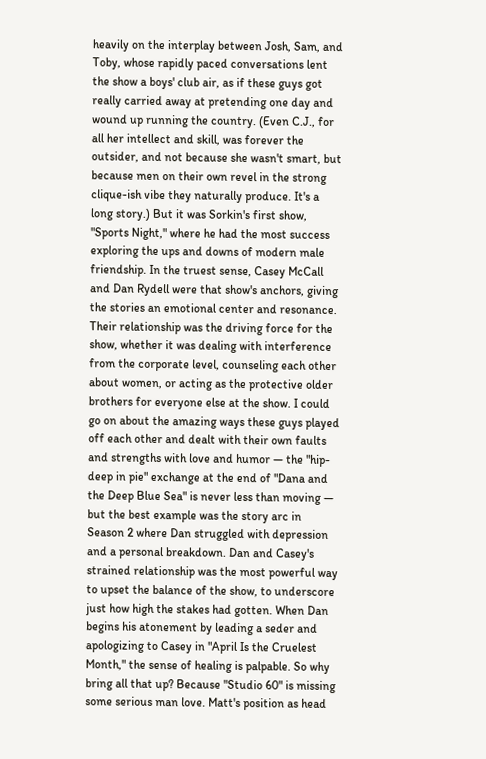heavily on the interplay between Josh, Sam, and Toby, whose rapidly paced conversations lent the show a boys' club air, as if these guys got really carried away at pretending one day and wound up running the country. (Even C.J., for all her intellect and skill, was forever the outsider, and not because she wasn't smart, but because men on their own revel in the strong clique-ish vibe they naturally produce. It's a long story.) But it was Sorkin's first show, "Sports Night," where he had the most success exploring the ups and downs of modern male friendship. In the truest sense, Casey McCall and Dan Rydell were that show's anchors, giving the stories an emotional center and resonance. Their relationship was the driving force for the show, whether it was dealing with interference from the corporate level, counseling each other about women, or acting as the protective older brothers for everyone else at the show. I could go on about the amazing ways these guys played off each other and dealt with their own faults and strengths with love and humor — the "hip-deep in pie" exchange at the end of "Dana and the Deep Blue Sea" is never less than moving — but the best example was the story arc in Season 2 where Dan struggled with depression and a personal breakdown. Dan and Casey's strained relationship was the most powerful way to upset the balance of the show, to underscore just how high the stakes had gotten. When Dan begins his atonement by leading a seder and apologizing to Casey in "April Is the Cruelest Month," the sense of healing is palpable. So why bring all that up? Because "Studio 60" is missing some serious man love. Matt's position as head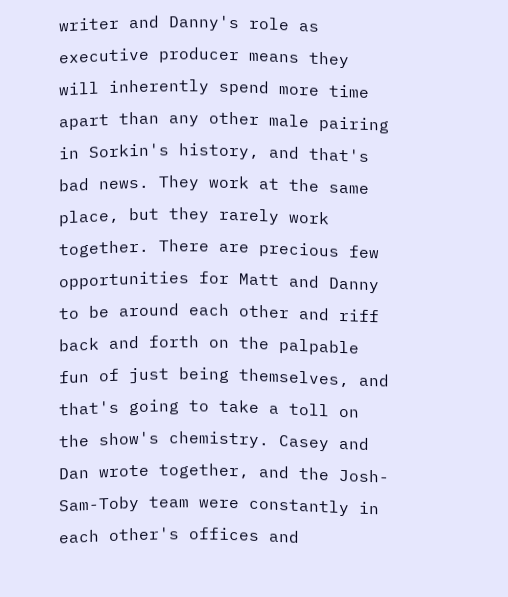writer and Danny's role as executive producer means they will inherently spend more time apart than any other male pairing in Sorkin's history, and that's bad news. They work at the same place, but they rarely work together. There are precious few opportunities for Matt and Danny to be around each other and riff back and forth on the palpable fun of just being themselves, and that's going to take a toll on the show's chemistry. Casey and Dan wrote together, and the Josh-Sam-Toby team were constantly in each other's offices and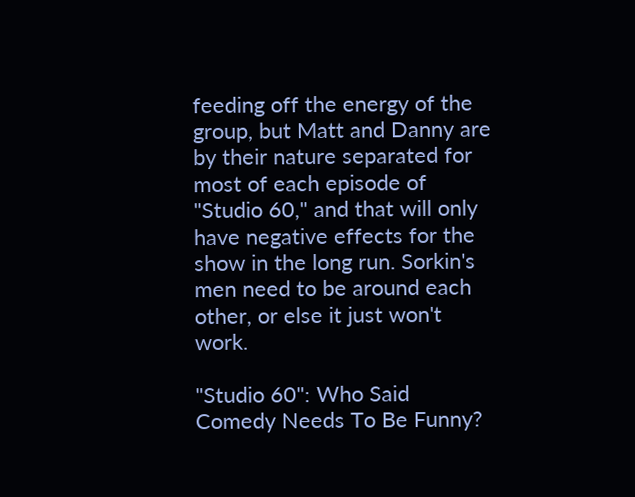feeding off the energy of the group, but Matt and Danny are by their nature separated for most of each episode of "Studio 60," and that will only have negative effects for the show in the long run. Sorkin's men need to be around each other, or else it just won't work.

"Studio 60": Who Said Comedy Needs To Be Funny?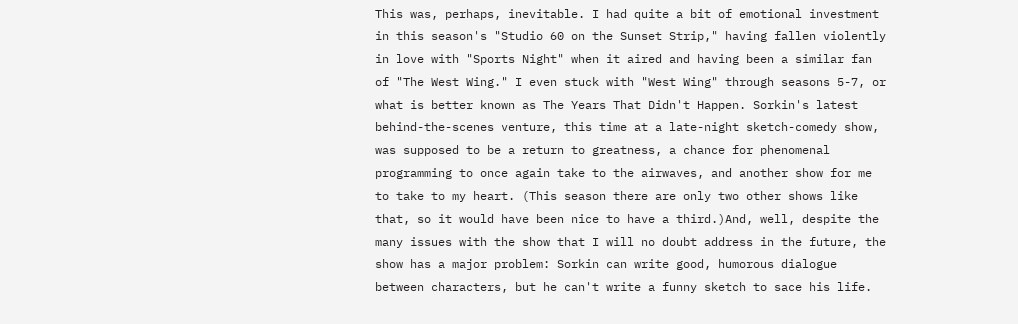This was, perhaps, inevitable. I had quite a bit of emotional investment in this season's "Studio 60 on the Sunset Strip," having fallen violently in love with "Sports Night" when it aired and having been a similar fan of "The West Wing." I even stuck with "West Wing" through seasons 5-7, or what is better known as The Years That Didn't Happen. Sorkin's latest behind-the-scenes venture, this time at a late-night sketch-comedy show, was supposed to be a return to greatness, a chance for phenomenal programming to once again take to the airwaves, and another show for me to take to my heart. (This season there are only two other shows like that, so it would have been nice to have a third.)And, well, despite the many issues with the show that I will no doubt address in the future, the show has a major problem: Sorkin can write good, humorous dialogue between characters, but he can't write a funny sketch to sace his life.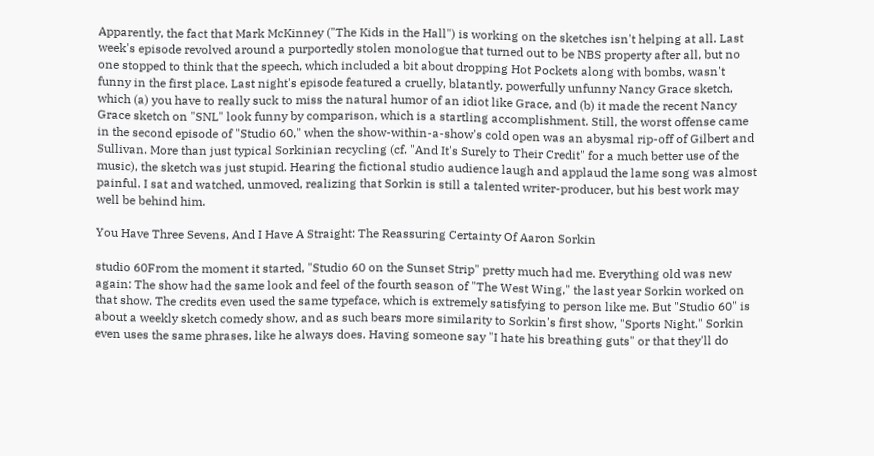Apparently, the fact that Mark McKinney ("The Kids in the Hall") is working on the sketches isn't helping at all. Last week's episode revolved around a purportedly stolen monologue that turned out to be NBS property after all, but no one stopped to think that the speech, which included a bit about dropping Hot Pockets along with bombs, wasn't funny in the first place. Last night's episode featured a cruelly, blatantly, powerfully unfunny Nancy Grace sketch, which (a) you have to really suck to miss the natural humor of an idiot like Grace, and (b) it made the recent Nancy Grace sketch on "SNL" look funny by comparison, which is a startling accomplishment. Still, the worst offense came in the second episode of "Studio 60," when the show-within-a-show's cold open was an abysmal rip-off of Gilbert and Sullivan. More than just typical Sorkinian recycling (cf. "And It's Surely to Their Credit" for a much better use of the music), the sketch was just stupid. Hearing the fictional studio audience laugh and applaud the lame song was almost painful. I sat and watched, unmoved, realizing that Sorkin is still a talented writer-producer, but his best work may well be behind him.

You Have Three Sevens, And I Have A Straight: The Reassuring Certainty Of Aaron Sorkin

studio 60From the moment it started, "Studio 60 on the Sunset Strip" pretty much had me. Everything old was new again: The show had the same look and feel of the fourth season of "The West Wing," the last year Sorkin worked on that show. The credits even used the same typeface, which is extremely satisfying to person like me. But "Studio 60" is about a weekly sketch comedy show, and as such bears more similarity to Sorkin's first show, "Sports Night." Sorkin even uses the same phrases, like he always does. Having someone say "I hate his breathing guts" or that they'll do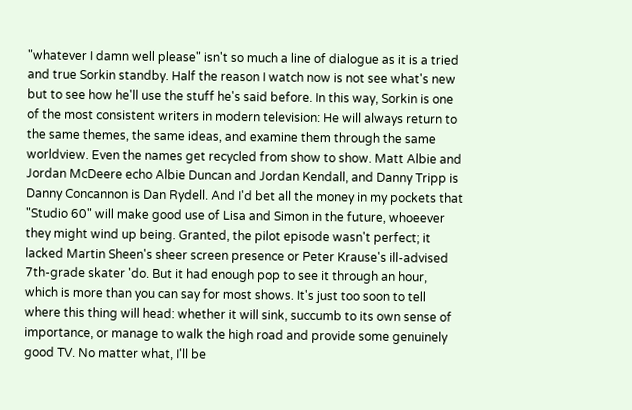"whatever I damn well please" isn't so much a line of dialogue as it is a tried and true Sorkin standby. Half the reason I watch now is not see what's new but to see how he'll use the stuff he's said before. In this way, Sorkin is one of the most consistent writers in modern television: He will always return to the same themes, the same ideas, and examine them through the same worldview. Even the names get recycled from show to show. Matt Albie and Jordan McDeere echo Albie Duncan and Jordan Kendall, and Danny Tripp is Danny Concannon is Dan Rydell. And I'd bet all the money in my pockets that "Studio 60" will make good use of Lisa and Simon in the future, whoeever they might wind up being. Granted, the pilot episode wasn't perfect; it lacked Martin Sheen's sheer screen presence or Peter Krause's ill-advised 7th-grade skater 'do. But it had enough pop to see it through an hour, which is more than you can say for most shows. It's just too soon to tell where this thing will head: whether it will sink, succumb to its own sense of importance, or manage to walk the high road and provide some genuinely good TV. No matter what, I'll be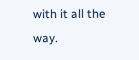with it all the way.